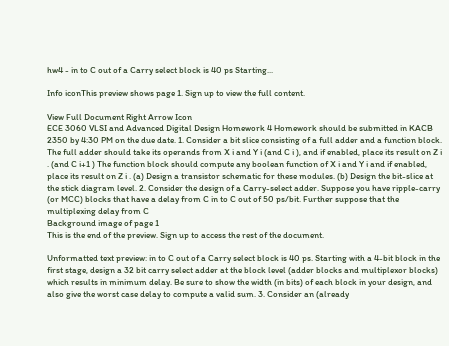hw4 - in to C out of a Carry select block is 40 ps Starting...

Info iconThis preview shows page 1. Sign up to view the full content.

View Full Document Right Arrow Icon
ECE 3060 VLSI and Advanced Digital Design Homework 4 Homework should be submitted in KACB 2350 by 4:30 PM on the due date. 1. Consider a bit slice consisting of a full adder and a function block. The full adder should take its operands from X i and Y i (and C i ), and if enabled, place its result on Z i . (and C i+1 ) The function block should compute any boolean function of X i and Y i and if enabled, place its result on Z i . (a) Design a transistor schematic for these modules. (b) Design the bit-slice at the stick diagram level. 2. Consider the design of a Carry-select adder. Suppose you have ripple-carry (or MCC) blocks that have a delay from C in to C out of 50 ps/bit. Further suppose that the multiplexing delay from C
Background image of page 1
This is the end of the preview. Sign up to access the rest of the document.

Unformatted text preview: in to C out of a Carry select block is 40 ps. Starting with a 4-bit block in the first stage, design a 32 bit carry select adder at the block level (adder blocks and multiplexor blocks) which results in minimum delay. Be sure to show the width (in bits) of each block in your design, and also give the worst case delay to compute a valid sum. 3. Consider an (already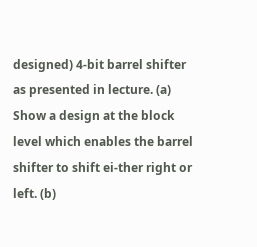designed) 4-bit barrel shifter as presented in lecture. (a) Show a design at the block level which enables the barrel shifter to shift ei-ther right or left. (b)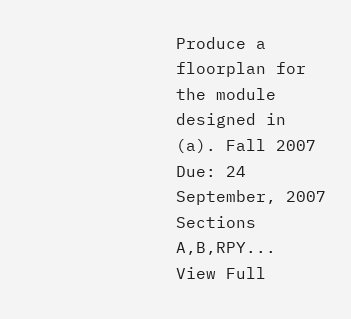Produce a floorplan for the module designed in (a). Fall 2007 Due: 24 September, 2007 Sections A,B,RPY...
View Full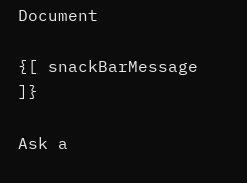Document

{[ snackBarMessage ]}

Ask a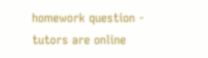homework question - tutors are online